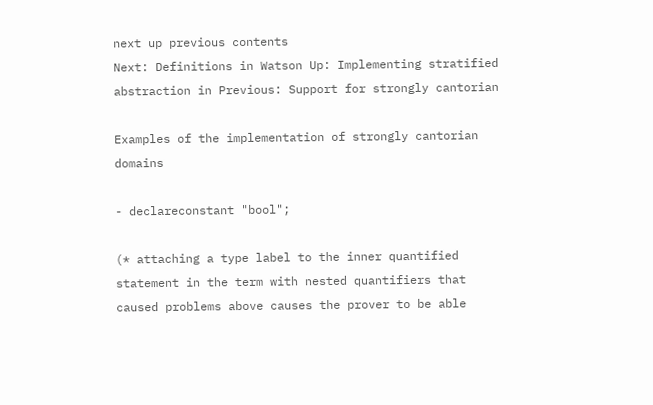next up previous contents
Next: Definitions in Watson Up: Implementing stratified abstraction in Previous: Support for strongly cantorian

Examples of the implementation of strongly cantorian domains

- declareconstant "bool";

(* attaching a type label to the inner quantified
statement in the term with nested quantifiers that
caused problems above causes the prover to be able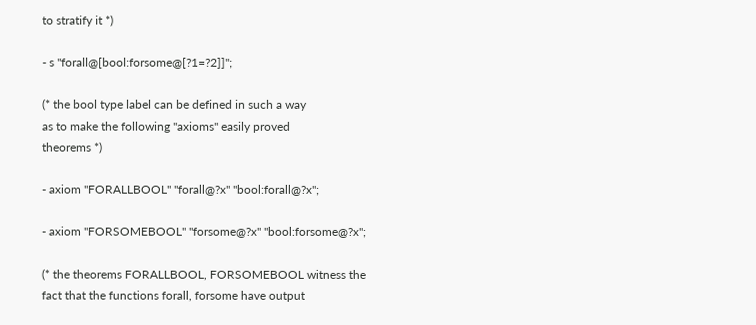to stratify it *)

- s "forall@[bool:forsome@[?1=?2]]";

(* the bool type label can be defined in such a way
as to make the following "axioms" easily proved
theorems *)

- axiom "FORALLBOOL" "forall@?x" "bool:forall@?x";

- axiom "FORSOMEBOOL" "forsome@?x" "bool:forsome@?x";

(* the theorems FORALLBOOL, FORSOMEBOOL witness the
fact that the functions forall, forsome have output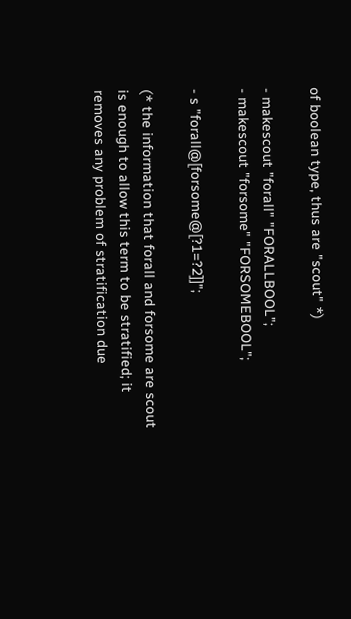of boolean type, thus are "scout" *)

- makescout "forall" "FORALLBOOL";
- makescout "forsome" "FORSOMEBOOL";

- s "forall@[forsome@[?1=?2]]";

(* the information that forall and forsome are scout
is enough to allow this term to be stratified; it
removes any problem of stratification due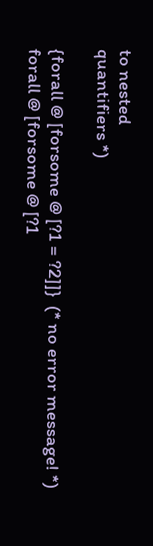to nested
quantifiers *)

{forall @ [forsome @ [?1 = ?2]]}  (* no error message! *)
forall @ [forsome @ [?1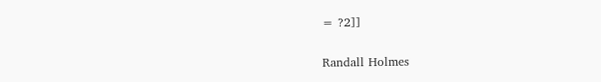= ?2]]

Randall Holmes